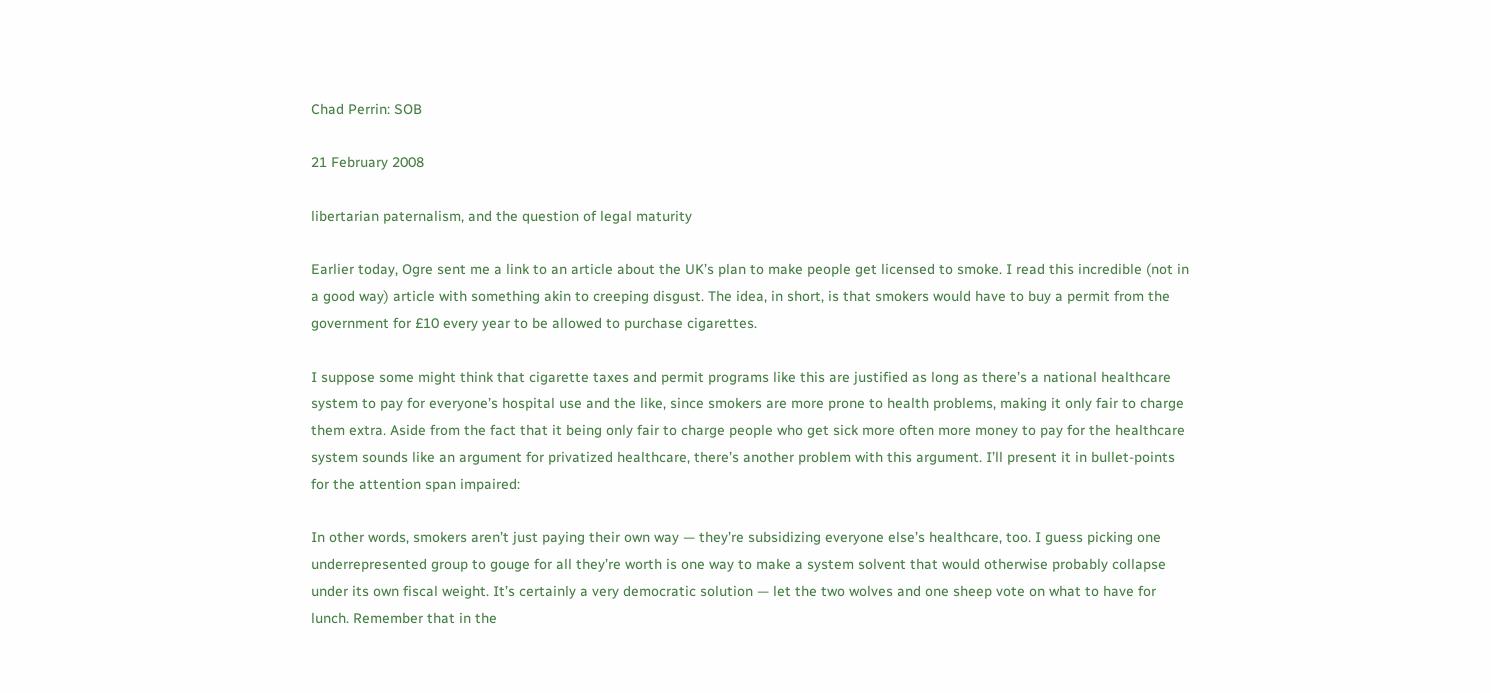Chad Perrin: SOB

21 February 2008

libertarian paternalism, and the question of legal maturity

Earlier today, Ogre sent me a link to an article about the UK’s plan to make people get licensed to smoke. I read this incredible (not in a good way) article with something akin to creeping disgust. The idea, in short, is that smokers would have to buy a permit from the government for £10 every year to be allowed to purchase cigarettes.

I suppose some might think that cigarette taxes and permit programs like this are justified as long as there’s a national healthcare system to pay for everyone’s hospital use and the like, since smokers are more prone to health problems, making it only fair to charge them extra. Aside from the fact that it being only fair to charge people who get sick more often more money to pay for the healthcare system sounds like an argument for privatized healthcare, there’s another problem with this argument. I’ll present it in bullet-points for the attention span impaired:

In other words, smokers aren’t just paying their own way — they’re subsidizing everyone else’s healthcare, too. I guess picking one underrepresented group to gouge for all they’re worth is one way to make a system solvent that would otherwise probably collapse under its own fiscal weight. It’s certainly a very democratic solution — let the two wolves and one sheep vote on what to have for lunch. Remember that in the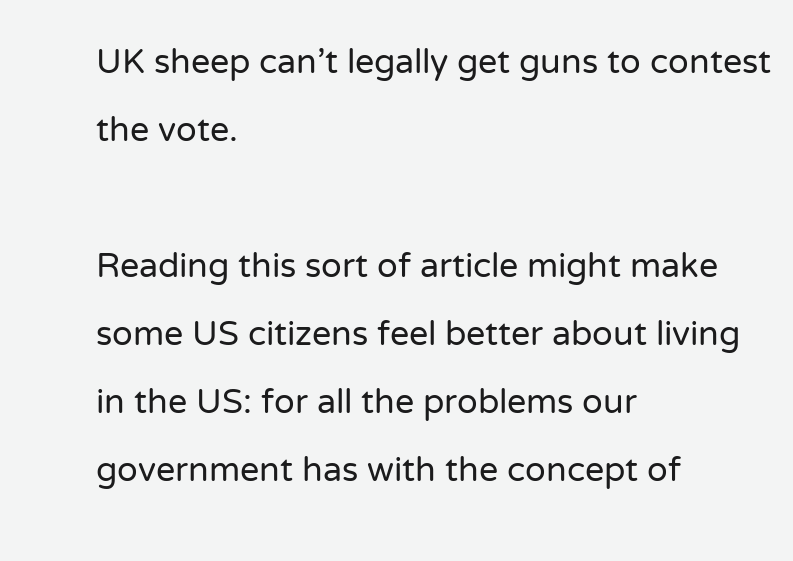UK sheep can’t legally get guns to contest the vote.

Reading this sort of article might make some US citizens feel better about living in the US: for all the problems our government has with the concept of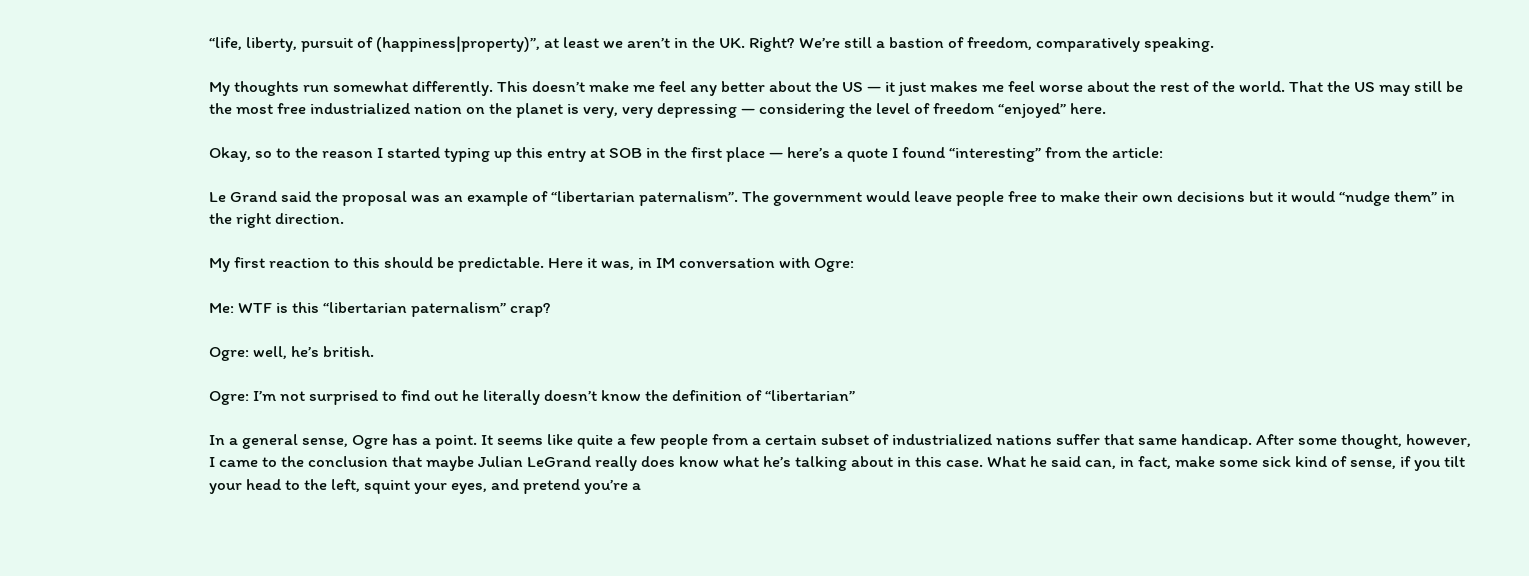“life, liberty, pursuit of (happiness|property)”, at least we aren’t in the UK. Right? We’re still a bastion of freedom, comparatively speaking.

My thoughts run somewhat differently. This doesn’t make me feel any better about the US — it just makes me feel worse about the rest of the world. That the US may still be the most free industrialized nation on the planet is very, very depressing — considering the level of freedom “enjoyed” here.

Okay, so to the reason I started typing up this entry at SOB in the first place — here’s a quote I found “interesting” from the article:

Le Grand said the proposal was an example of “libertarian paternalism”. The government would leave people free to make their own decisions but it would “nudge them” in the right direction.

My first reaction to this should be predictable. Here it was, in IM conversation with Ogre:

Me: WTF is this “libertarian paternalism” crap?

Ogre: well, he’s british.

Ogre: I’m not surprised to find out he literally doesn’t know the definition of “libertarian”

In a general sense, Ogre has a point. It seems like quite a few people from a certain subset of industrialized nations suffer that same handicap. After some thought, however, I came to the conclusion that maybe Julian LeGrand really does know what he’s talking about in this case. What he said can, in fact, make some sick kind of sense, if you tilt your head to the left, squint your eyes, and pretend you’re a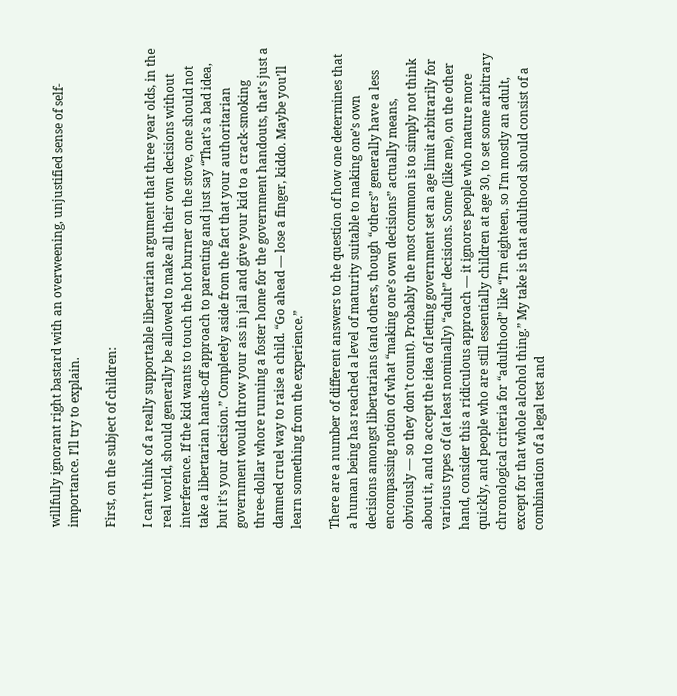willfully ignorant right bastard with an overweening, unjustified sense of self-importance. I’ll try to explain.

First, on the subject of children:

I can’t think of a really supportable libertarian argument that three year olds, in the real world, should generally be allowed to make all their own decisions without interference. If the kid wants to touch the hot burner on the stove, one should not take a libertarian hands-off approach to parenting and just say “That’s a bad idea, but it’s your decision.” Completely aside from the fact that your authoritarian government would throw your ass in jail and give your kid to a crack-smoking three-dollar whore running a foster home for the government handouts, that’s just a damned cruel way to raise a child. “Go ahead — lose a finger, kiddo. Maybe you’ll learn something from the experience.”

There are a number of different answers to the question of how one determines that a human being has reached a level of maturity suitable to making one’s own decisions amongst libertarians (and others, though “others” generally have a less encompassing notion of what “making one’s own decisions” actually means, obviously — so they don’t count). Probably the most common is to simply not think about it, and to accept the idea of letting government set an age limit arbitrarily for various types of (at least nominally) “adult” decisions. Some (like me), on the other hand, consider this a ridiculous approach — it ignores people who mature more quickly, and people who are still essentially children at age 30, to set some arbitrary chronological criteria for “adulthood” like “I’m eighteen, so I’m mostly an adult, except for that whole alcohol thing.” My take is that adulthood should consist of a combination of a legal test and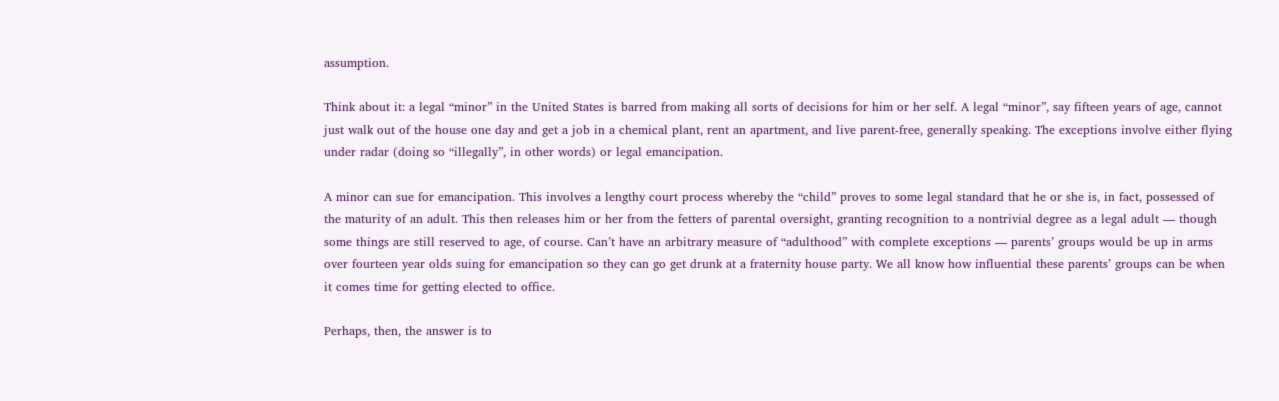assumption.

Think about it: a legal “minor” in the United States is barred from making all sorts of decisions for him or her self. A legal “minor”, say fifteen years of age, cannot just walk out of the house one day and get a job in a chemical plant, rent an apartment, and live parent-free, generally speaking. The exceptions involve either flying under radar (doing so “illegally”, in other words) or legal emancipation.

A minor can sue for emancipation. This involves a lengthy court process whereby the “child” proves to some legal standard that he or she is, in fact, possessed of the maturity of an adult. This then releases him or her from the fetters of parental oversight, granting recognition to a nontrivial degree as a legal adult — though some things are still reserved to age, of course. Can’t have an arbitrary measure of “adulthood” with complete exceptions — parents’ groups would be up in arms over fourteen year olds suing for emancipation so they can go get drunk at a fraternity house party. We all know how influential these parents’ groups can be when it comes time for getting elected to office.

Perhaps, then, the answer is to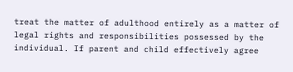treat the matter of adulthood entirely as a matter of legal rights and responsibilities possessed by the individual. If parent and child effectively agree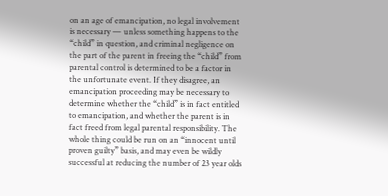on an age of emancipation, no legal involvement is necessary — unless something happens to the “child” in question, and criminal negligence on the part of the parent in freeing the “child” from parental control is determined to be a factor in the unfortunate event. If they disagree, an emancipation proceeding may be necessary to determine whether the “child” is in fact entitled to emancipation, and whether the parent is in fact freed from legal parental responsibility. The whole thing could be run on an “innocent until proven guilty” basis, and may even be wildly successful at reducing the number of 23 year olds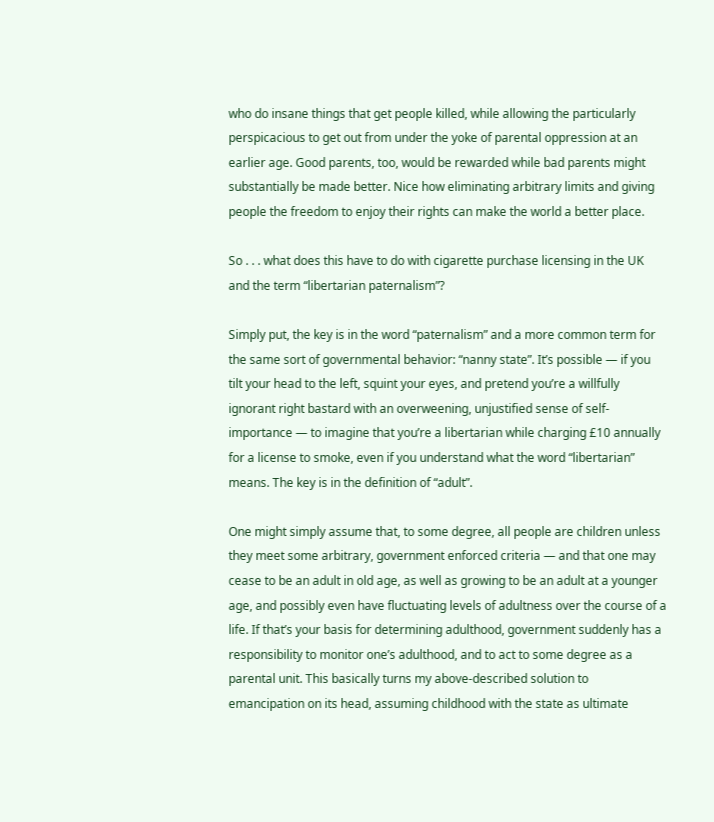who do insane things that get people killed, while allowing the particularly perspicacious to get out from under the yoke of parental oppression at an earlier age. Good parents, too, would be rewarded while bad parents might substantially be made better. Nice how eliminating arbitrary limits and giving people the freedom to enjoy their rights can make the world a better place.

So . . . what does this have to do with cigarette purchase licensing in the UK and the term “libertarian paternalism”?

Simply put, the key is in the word “paternalism” and a more common term for the same sort of governmental behavior: “nanny state”. It’s possible — if you tilt your head to the left, squint your eyes, and pretend you’re a willfully ignorant right bastard with an overweening, unjustified sense of self-importance — to imagine that you’re a libertarian while charging £10 annually for a license to smoke, even if you understand what the word “libertarian” means. The key is in the definition of “adult”.

One might simply assume that, to some degree, all people are children unless they meet some arbitrary, government enforced criteria — and that one may cease to be an adult in old age, as well as growing to be an adult at a younger age, and possibly even have fluctuating levels of adultness over the course of a life. If that’s your basis for determining adulthood, government suddenly has a responsibility to monitor one’s adulthood, and to act to some degree as a parental unit. This basically turns my above-described solution to emancipation on its head, assuming childhood with the state as ultimate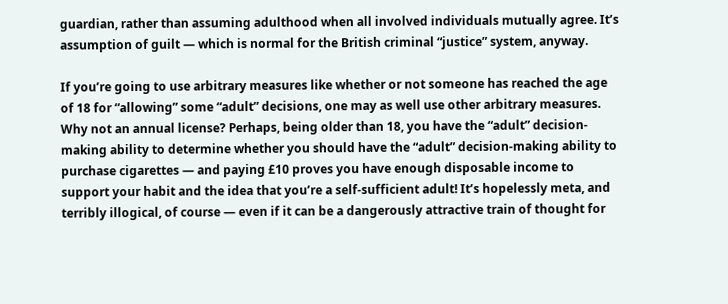guardian, rather than assuming adulthood when all involved individuals mutually agree. It’s assumption of guilt — which is normal for the British criminal “justice” system, anyway.

If you’re going to use arbitrary measures like whether or not someone has reached the age of 18 for “allowing” some “adult” decisions, one may as well use other arbitrary measures. Why not an annual license? Perhaps, being older than 18, you have the “adult” decision-making ability to determine whether you should have the “adult” decision-making ability to purchase cigarettes — and paying £10 proves you have enough disposable income to support your habit and the idea that you’re a self-sufficient adult! It’s hopelessly meta, and terribly illogical, of course — even if it can be a dangerously attractive train of thought for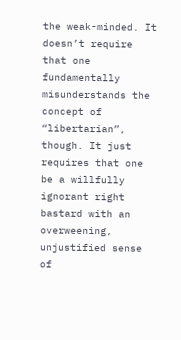the weak-minded. It doesn’t require that one fundamentally misunderstands the concept of “libertarian”, though. It just requires that one be a willfully ignorant right bastard with an overweening, unjustified sense of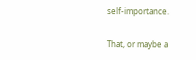self-importance.

That, or maybe a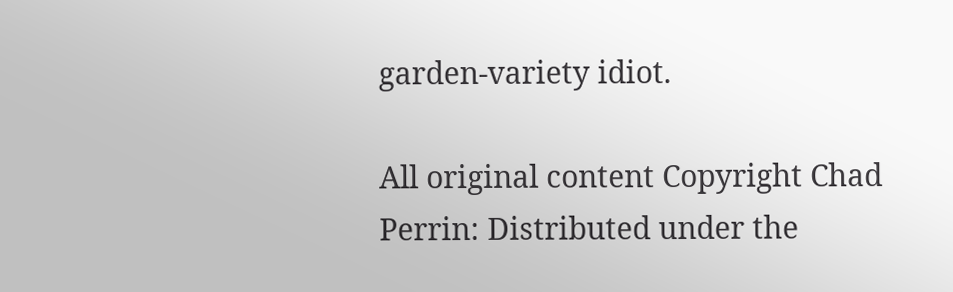garden-variety idiot.

All original content Copyright Chad Perrin: Distributed under the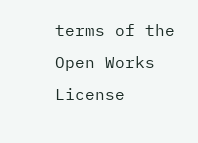terms of the Open Works License